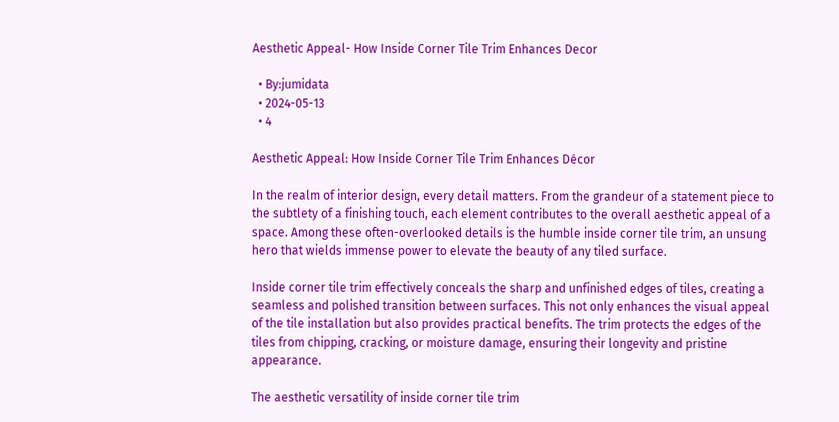Aesthetic Appeal- How Inside Corner Tile Trim Enhances Decor

  • By:jumidata
  • 2024-05-13
  • 4

Aesthetic Appeal: How Inside Corner Tile Trim Enhances Décor

In the realm of interior design, every detail matters. From the grandeur of a statement piece to the subtlety of a finishing touch, each element contributes to the overall aesthetic appeal of a space. Among these often-overlooked details is the humble inside corner tile trim, an unsung hero that wields immense power to elevate the beauty of any tiled surface.

Inside corner tile trim effectively conceals the sharp and unfinished edges of tiles, creating a seamless and polished transition between surfaces. This not only enhances the visual appeal of the tile installation but also provides practical benefits. The trim protects the edges of the tiles from chipping, cracking, or moisture damage, ensuring their longevity and pristine appearance.

The aesthetic versatility of inside corner tile trim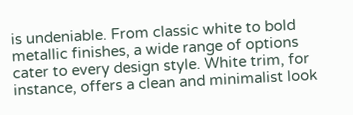is undeniable. From classic white to bold metallic finishes, a wide range of options cater to every design style. White trim, for instance, offers a clean and minimalist look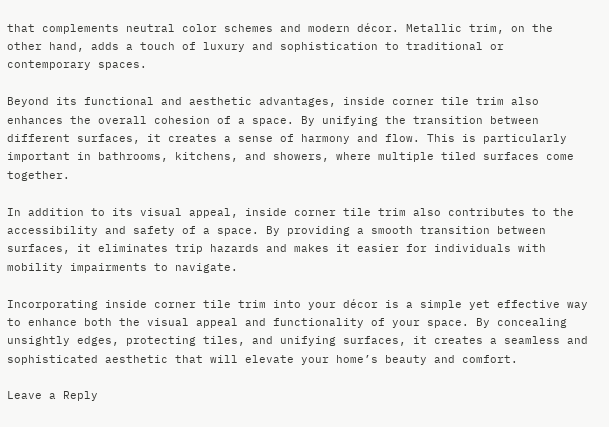that complements neutral color schemes and modern décor. Metallic trim, on the other hand, adds a touch of luxury and sophistication to traditional or contemporary spaces.

Beyond its functional and aesthetic advantages, inside corner tile trim also enhances the overall cohesion of a space. By unifying the transition between different surfaces, it creates a sense of harmony and flow. This is particularly important in bathrooms, kitchens, and showers, where multiple tiled surfaces come together.

In addition to its visual appeal, inside corner tile trim also contributes to the accessibility and safety of a space. By providing a smooth transition between surfaces, it eliminates trip hazards and makes it easier for individuals with mobility impairments to navigate.

Incorporating inside corner tile trim into your décor is a simple yet effective way to enhance both the visual appeal and functionality of your space. By concealing unsightly edges, protecting tiles, and unifying surfaces, it creates a seamless and sophisticated aesthetic that will elevate your home’s beauty and comfort.

Leave a Reply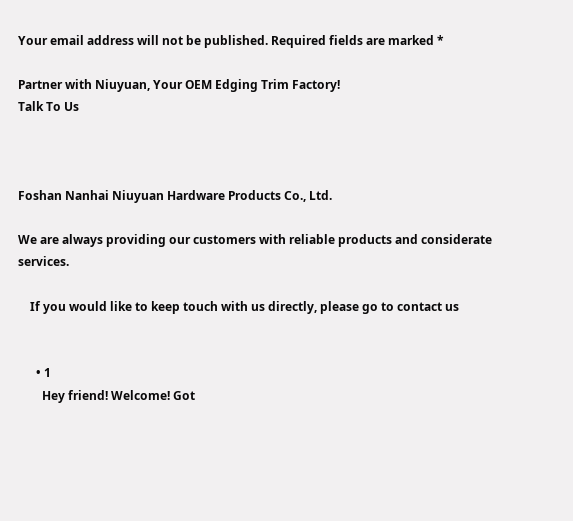Your email address will not be published. Required fields are marked *

Partner with Niuyuan, Your OEM Edging Trim Factory!
Talk To Us



Foshan Nanhai Niuyuan Hardware Products Co., Ltd.

We are always providing our customers with reliable products and considerate services.

    If you would like to keep touch with us directly, please go to contact us


      • 1
        Hey friend! Welcome! Got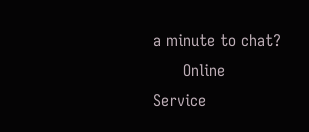a minute to chat?
      Online Service